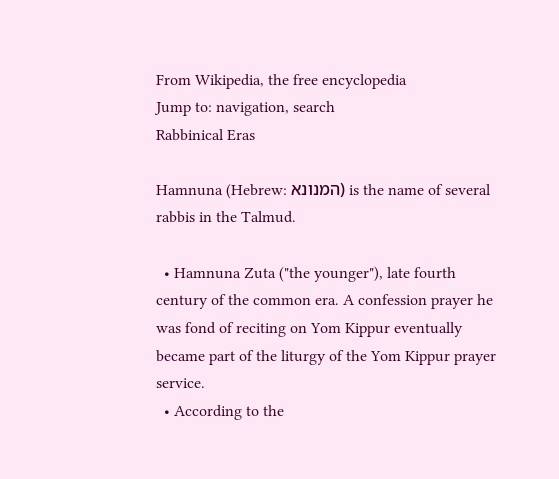From Wikipedia, the free encyclopedia
Jump to: navigation, search
Rabbinical Eras

Hamnuna (Hebrew: המנונא) is the name of several rabbis in the Talmud.

  • Hamnuna Zuta ("the younger"), late fourth century of the common era. A confession prayer he was fond of reciting on Yom Kippur eventually became part of the liturgy of the Yom Kippur prayer service.
  • According to the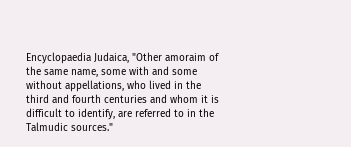Encyclopaedia Judaica, "Other amoraim of the same name, some with and some without appellations, who lived in the third and fourth centuries and whom it is difficult to identify, are referred to in the Talmudic sources."